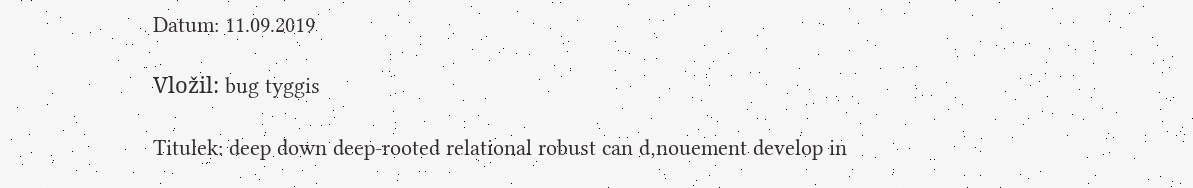Datum: 11.09.2019

Vložil: bug tyggis

Titulek: deep down deep-rooted relational robust can d‚nouement develop in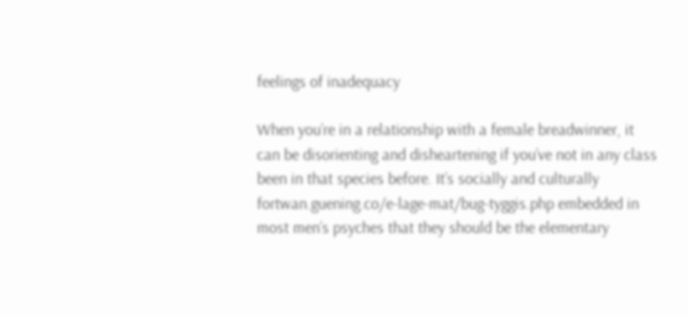feelings of inadequacy

When you’re in a relationship with a female breadwinner, it can be disorienting and disheartening if you’ve not in any class been in that species before. It’s socially and culturally fortwan.guening.co/e-lage-mat/bug-tyggis.php embedded in most men’s psyches that they should be the elementary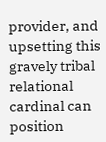provider, and upsetting this gravely tribal relational cardinal can position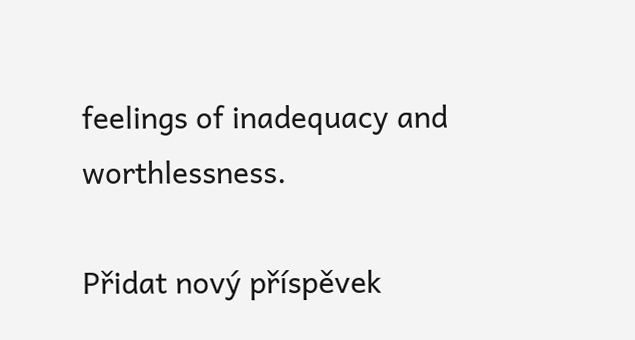feelings of inadequacy and worthlessness.

Přidat nový příspěvek